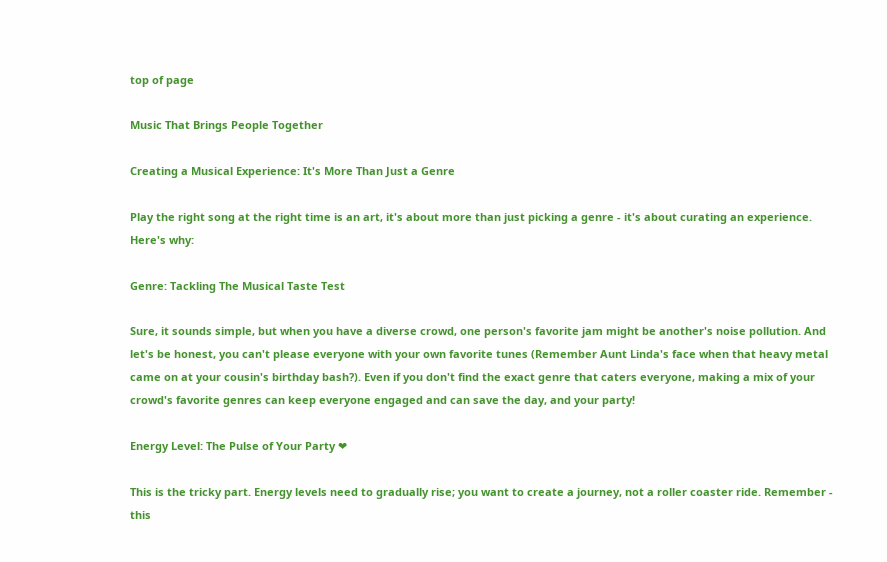top of page

Music That Brings People Together

Creating a Musical Experience: It's More Than Just a Genre

Play the right song at the right time is an art, it's about more than just picking a genre - it's about curating an experience. Here's why:

Genre: Tackling The Musical Taste Test

Sure, it sounds simple, but when you have a diverse crowd, one person's favorite jam might be another's noise pollution. And let's be honest, you can't please everyone with your own favorite tunes (Remember Aunt Linda's face when that heavy metal came on at your cousin's birthday bash?). Even if you don't find the exact genre that caters everyone, making a mix of your crowd's favorite genres can keep everyone engaged and can save the day, and your party!

Energy Level: The Pulse of Your Party ❤

This is the tricky part. Energy levels need to gradually rise; you want to create a journey, not a roller coaster ride. Remember - this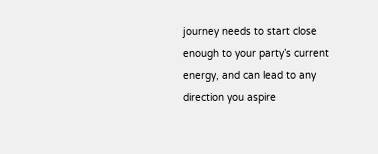journey needs to start close enough to your party’s current energy, and can lead to any direction you aspire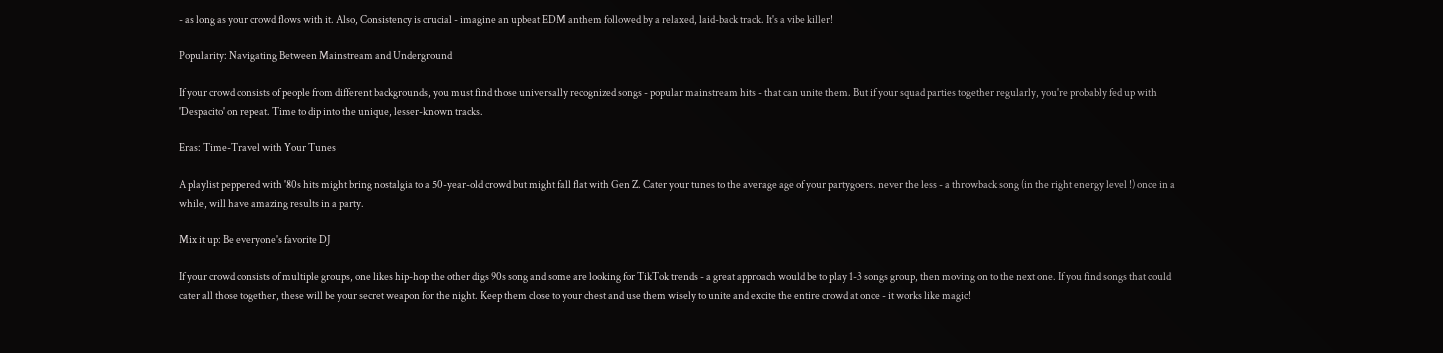- as long as your crowd flows with it. Also, Consistency is crucial - imagine an upbeat EDM anthem followed by a relaxed, laid-back track. It's a vibe killer!

Popularity: Navigating Between Mainstream and Underground

If your crowd consists of people from different backgrounds, you must find those universally recognized songs - popular mainstream hits - that can unite them. But if your squad parties together regularly, you're probably fed up with 'Despacito' on repeat. Time to dip into the unique, lesser-known tracks.

Eras: Time-Travel with Your Tunes

A playlist peppered with '80s hits might bring nostalgia to a 50-year-old crowd but might fall flat with Gen Z. Cater your tunes to the average age of your partygoers. never the less - a throwback song (in the right energy level !) once in a while, will have amazing results in a party.

Mix it up: Be everyone's favorite DJ

If your crowd consists of multiple groups, one likes hip-hop the other digs 90s song and some are looking for TikTok trends - a great approach would be to play 1-3 songs group, then moving on to the next one. If you find songs that could cater all those together, these will be your secret weapon for the night. Keep them close to your chest and use them wisely to unite and excite the entire crowd at once - it works like magic!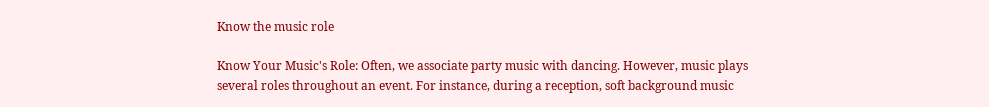Know the music role

Know Your Music's Role: Often, we associate party music with dancing. However, music plays several roles throughout an event. For instance, during a reception, soft background music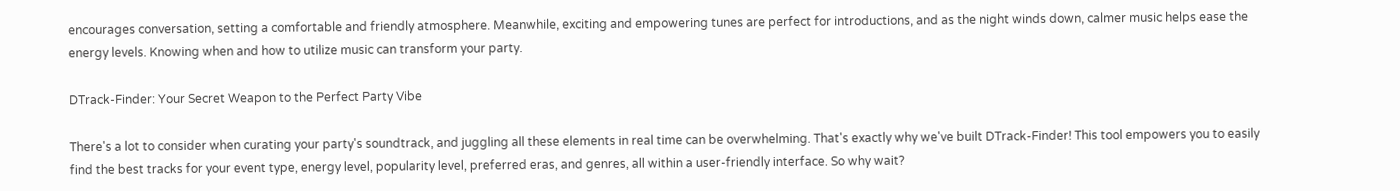encourages conversation, setting a comfortable and friendly atmosphere. Meanwhile, exciting and empowering tunes are perfect for introductions, and as the night winds down, calmer music helps ease the energy levels. Knowing when and how to utilize music can transform your party.

DTrack-Finder: Your Secret Weapon to the Perfect Party Vibe

There's a lot to consider when curating your party's soundtrack, and juggling all these elements in real time can be overwhelming. That's exactly why we've built DTrack-Finder! This tool empowers you to easily find the best tracks for your event type, energy level, popularity level, preferred eras, and genres, all within a user-friendly interface. So why wait?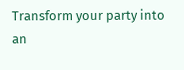Transform your party into an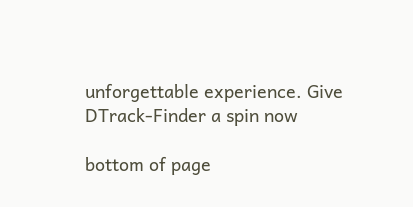unforgettable experience. Give DTrack-Finder a spin now

bottom of page